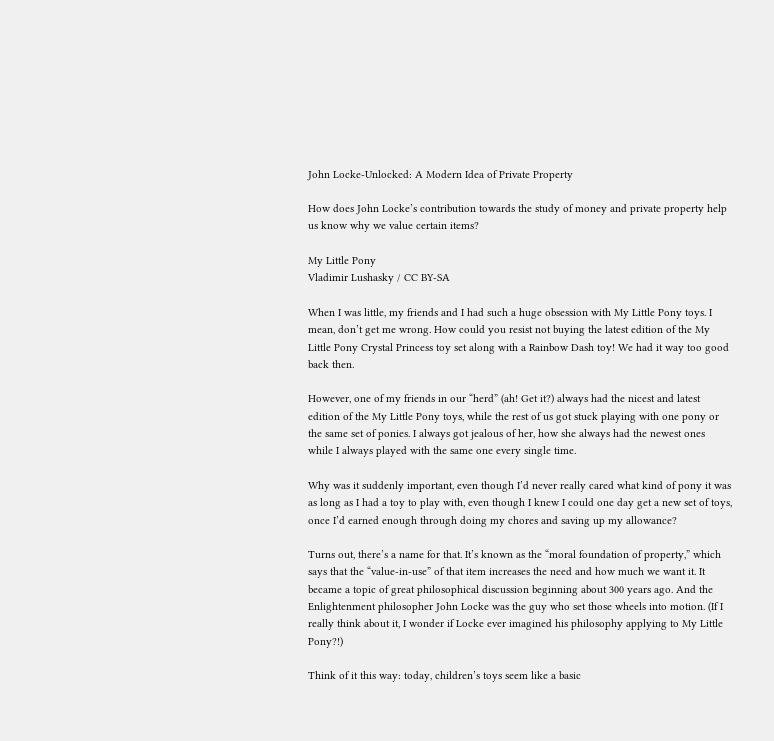John Locke-Unlocked: A Modern Idea of Private Property

How does John Locke’s contribution towards the study of money and private property help us know why we value certain items?

My Little Pony
Vladimir Lushasky / CC BY-SA

When I was little, my friends and I had such a huge obsession with My Little Pony toys. I mean, don’t get me wrong. How could you resist not buying the latest edition of the My Little Pony Crystal Princess toy set along with a Rainbow Dash toy! We had it way too good back then.

However, one of my friends in our “herd” (ah! Get it?) always had the nicest and latest edition of the My Little Pony toys, while the rest of us got stuck playing with one pony or the same set of ponies. I always got jealous of her, how she always had the newest ones while I always played with the same one every single time.

Why was it suddenly important, even though I’d never really cared what kind of pony it was as long as I had a toy to play with, even though I knew I could one day get a new set of toys, once I’d earned enough through doing my chores and saving up my allowance?

Turns out, there’s a name for that. It’s known as the “moral foundation of property,” which says that the “value-in-use” of that item increases the need and how much we want it. It became a topic of great philosophical discussion beginning about 300 years ago. And the Enlightenment philosopher John Locke was the guy who set those wheels into motion. (If I really think about it, I wonder if Locke ever imagined his philosophy applying to My Little Pony?!)

Think of it this way: today, children’s toys seem like a basic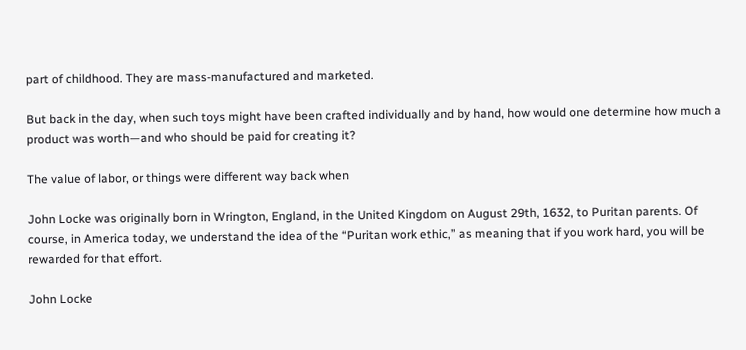part of childhood. They are mass-manufactured and marketed.

But back in the day, when such toys might have been crafted individually and by hand, how would one determine how much a product was worth—and who should be paid for creating it?

The value of labor, or things were different way back when

John Locke was originally born in Wrington, England, in the United Kingdom on August 29th, 1632, to Puritan parents. Of course, in America today, we understand the idea of the “Puritan work ethic,” as meaning that if you work hard, you will be rewarded for that effort.

John Locke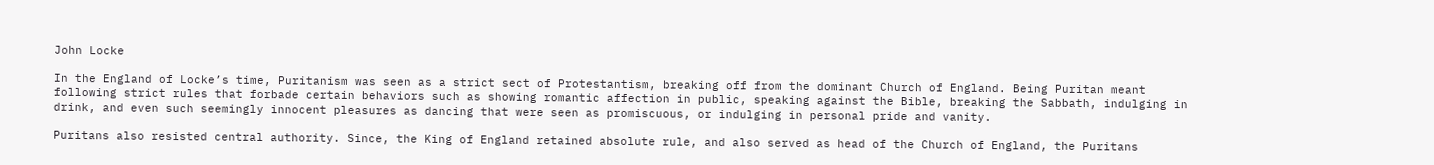John Locke

In the England of Locke’s time, Puritanism was seen as a strict sect of Protestantism, breaking off from the dominant Church of England. Being Puritan meant following strict rules that forbade certain behaviors such as showing romantic affection in public, speaking against the Bible, breaking the Sabbath, indulging in drink, and even such seemingly innocent pleasures as dancing that were seen as promiscuous, or indulging in personal pride and vanity.

Puritans also resisted central authority. Since, the King of England retained absolute rule, and also served as head of the Church of England, the Puritans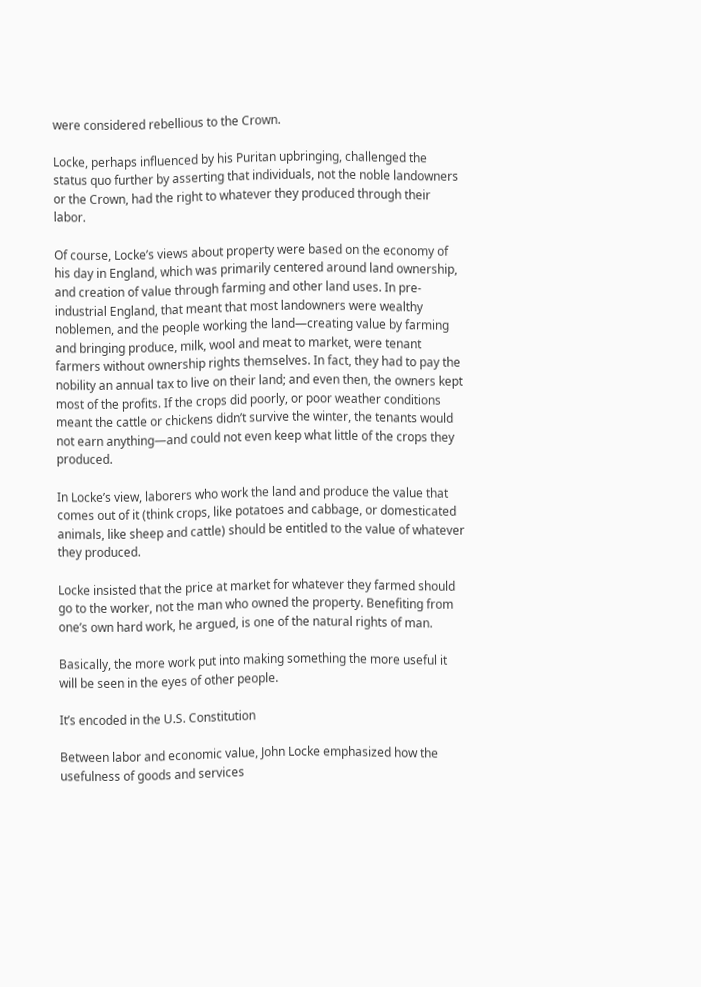were considered rebellious to the Crown.

Locke, perhaps influenced by his Puritan upbringing, challenged the status quo further by asserting that individuals, not the noble landowners or the Crown, had the right to whatever they produced through their labor.

Of course, Locke’s views about property were based on the economy of his day in England, which was primarily centered around land ownership, and creation of value through farming and other land uses. In pre-industrial England, that meant that most landowners were wealthy noblemen, and the people working the land—creating value by farming and bringing produce, milk, wool and meat to market, were tenant farmers without ownership rights themselves. In fact, they had to pay the nobility an annual tax to live on their land; and even then, the owners kept most of the profits. If the crops did poorly, or poor weather conditions meant the cattle or chickens didn’t survive the winter, the tenants would not earn anything—and could not even keep what little of the crops they produced.

In Locke’s view, laborers who work the land and produce the value that comes out of it (think crops, like potatoes and cabbage, or domesticated animals, like sheep and cattle) should be entitled to the value of whatever they produced.

Locke insisted that the price at market for whatever they farmed should go to the worker, not the man who owned the property. Benefiting from one’s own hard work, he argued, is one of the natural rights of man.

Basically, the more work put into making something the more useful it will be seen in the eyes of other people.

It’s encoded in the U.S. Constitution

Between labor and economic value, John Locke emphasized how the usefulness of goods and services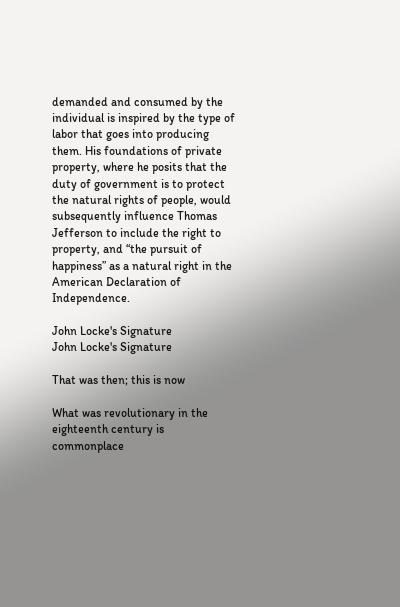demanded and consumed by the individual is inspired by the type of labor that goes into producing them. His foundations of private property, where he posits that the duty of government is to protect the natural rights of people, would subsequently influence Thomas Jefferson to include the right to property, and “the pursuit of happiness” as a natural right in the American Declaration of Independence.

John Locke's Signature
John Locke's Signature

That was then; this is now

What was revolutionary in the eighteenth century is commonplace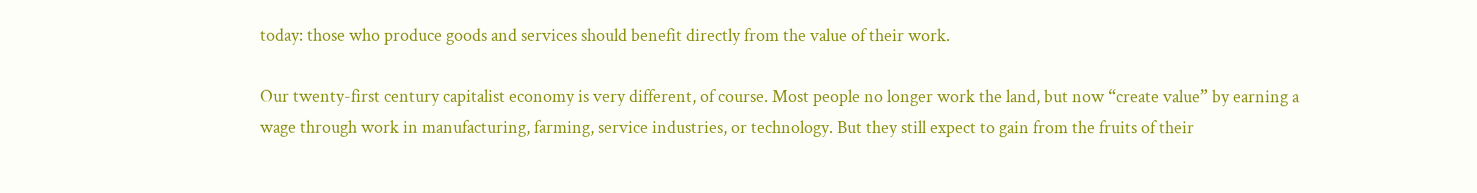today: those who produce goods and services should benefit directly from the value of their work.

Our twenty-first century capitalist economy is very different, of course. Most people no longer work the land, but now “create value” by earning a wage through work in manufacturing, farming, service industries, or technology. But they still expect to gain from the fruits of their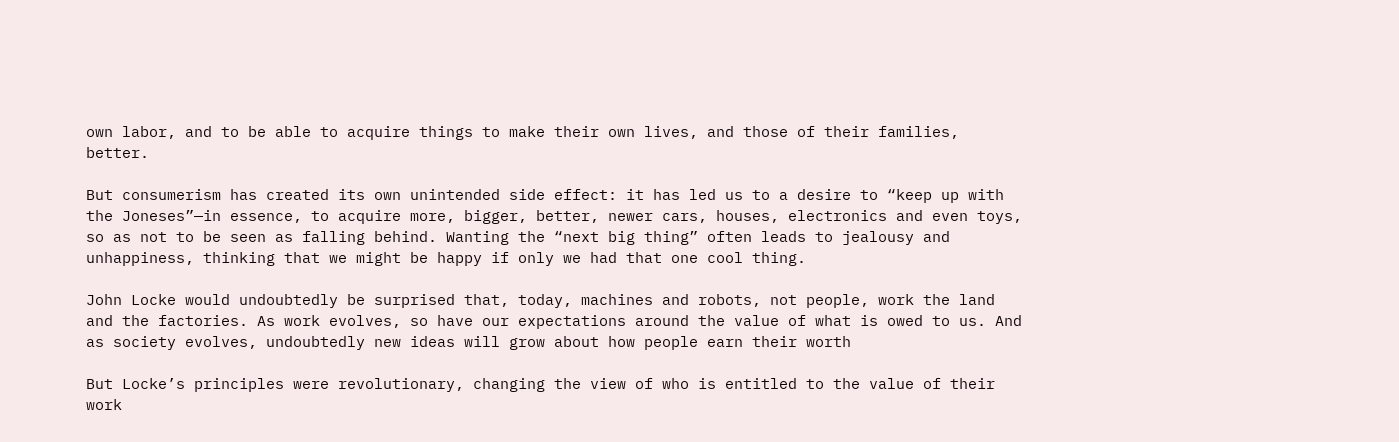own labor, and to be able to acquire things to make their own lives, and those of their families, better.

But consumerism has created its own unintended side effect: it has led us to a desire to “keep up with the Joneses”—in essence, to acquire more, bigger, better, newer cars, houses, electronics and even toys, so as not to be seen as falling behind. Wanting the “next big thing” often leads to jealousy and unhappiness, thinking that we might be happy if only we had that one cool thing.

John Locke would undoubtedly be surprised that, today, machines and robots, not people, work the land and the factories. As work evolves, so have our expectations around the value of what is owed to us. And as society evolves, undoubtedly new ideas will grow about how people earn their worth

But Locke’s principles were revolutionary, changing the view of who is entitled to the value of their work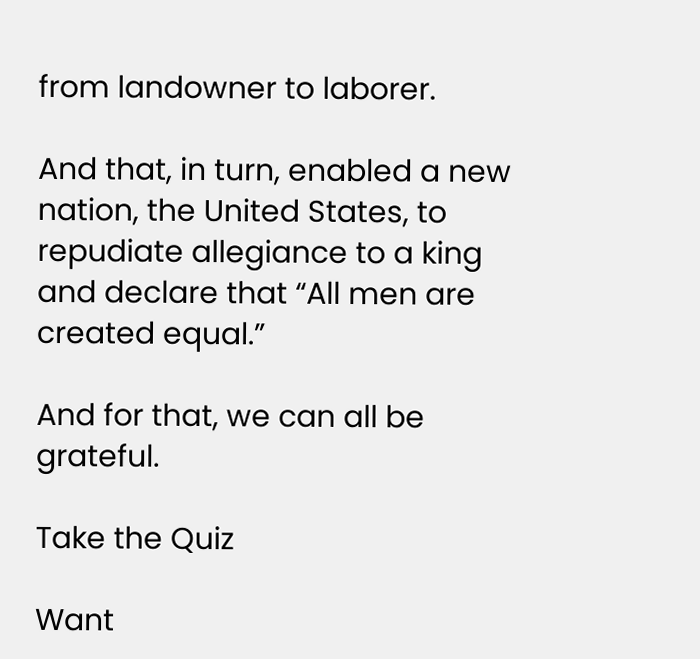from landowner to laborer.

And that, in turn, enabled a new nation, the United States, to repudiate allegiance to a king and declare that “All men are created equal.”

And for that, we can all be grateful.

Take the Quiz

Want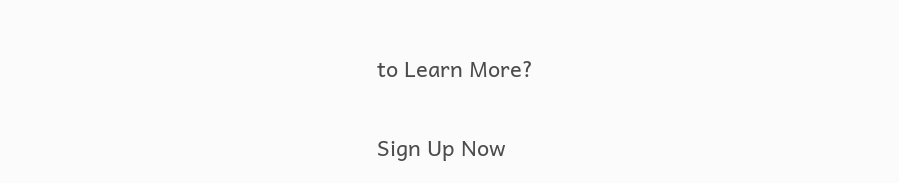to Learn More?

Sign Up Now